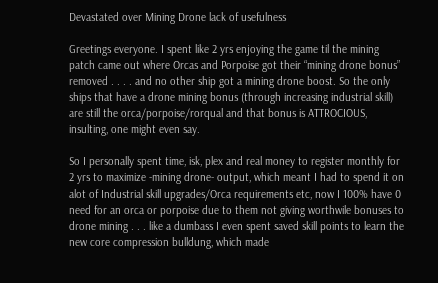Devastated over Mining Drone lack of usefulness

Greetings everyone. I spent like 2 yrs enjoying the game til the mining patch came out where Orcas and Porpoise got their “mining drone bonus” removed . . . . and no other ship got a mining drone boost. So the only ships that have a drone mining bonus (through increasing industrial skill) are still the orca/porpoise/rorqual and that bonus is ATTROCIOUS, insulting, one might even say.

So I personally spent time, isk, plex and real money to register monthly for 2 yrs to maximize -mining drone- output, which meant I had to spend it on alot of Industrial skill upgrades/Orca requirements etc, now I 100% have 0 need for an orca or porpoise due to them not giving worthwile bonuses to drone mining . . . like a dumbass I even spent saved skill points to learn the new core compression bulldung, which made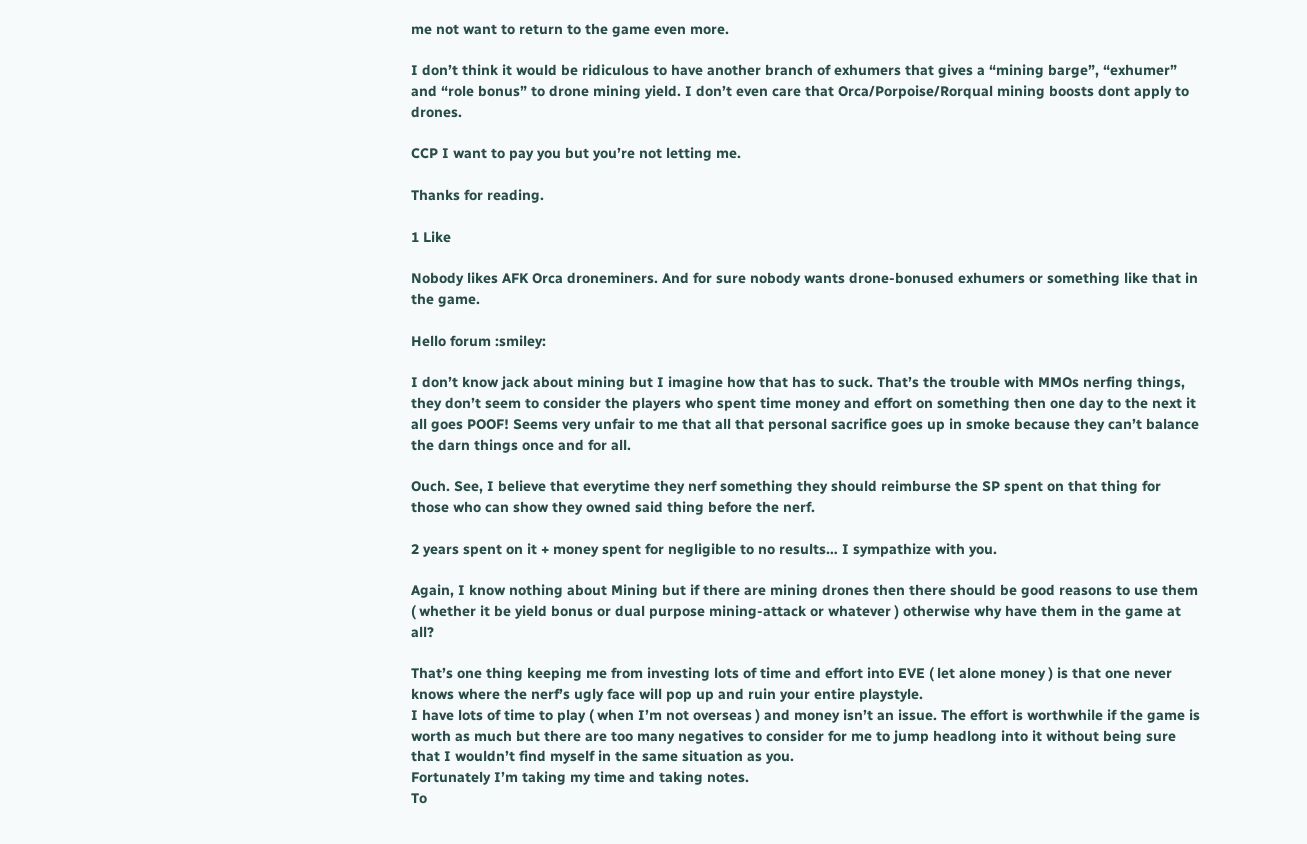me not want to return to the game even more.

I don’t think it would be ridiculous to have another branch of exhumers that gives a “mining barge”, “exhumer” and “role bonus” to drone mining yield. I don’t even care that Orca/Porpoise/Rorqual mining boosts dont apply to drones.

CCP I want to pay you but you’re not letting me.

Thanks for reading.

1 Like

Nobody likes AFK Orca droneminers. And for sure nobody wants drone-bonused exhumers or something like that in the game.

Hello forum :smiley:

I don’t know jack about mining but I imagine how that has to suck. That’s the trouble with MMOs nerfing things, they don’t seem to consider the players who spent time money and effort on something then one day to the next it all goes POOF! Seems very unfair to me that all that personal sacrifice goes up in smoke because they can’t balance the darn things once and for all.

Ouch. See, I believe that everytime they nerf something they should reimburse the SP spent on that thing for those who can show they owned said thing before the nerf.

2 years spent on it + money spent for negligible to no results… I sympathize with you.

Again, I know nothing about Mining but if there are mining drones then there should be good reasons to use them ( whether it be yield bonus or dual purpose mining-attack or whatever ) otherwise why have them in the game at all?

That’s one thing keeping me from investing lots of time and effort into EVE ( let alone money ) is that one never knows where the nerf’s ugly face will pop up and ruin your entire playstyle.
I have lots of time to play ( when I’m not overseas ) and money isn’t an issue. The effort is worthwhile if the game is worth as much but there are too many negatives to consider for me to jump headlong into it without being sure that I wouldn’t find myself in the same situation as you.
Fortunately I’m taking my time and taking notes.
To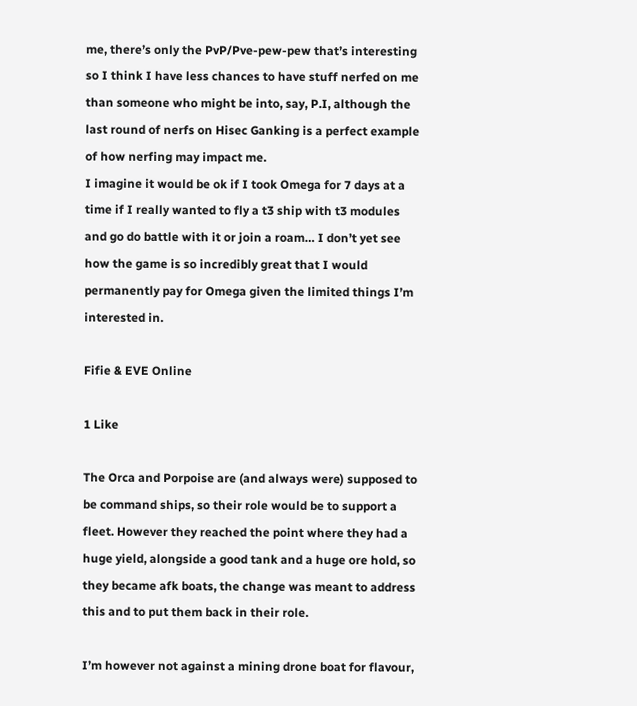me, there’s only the PvP/Pve-pew-pew that’s interesting so I think I have less chances to have stuff nerfed on me than someone who might be into, say, P.I, although the last round of nerfs on Hisec Ganking is a perfect example of how nerfing may impact me.
I imagine it would be ok if I took Omega for 7 days at a time if I really wanted to fly a t3 ship with t3 modules and go do battle with it or join a roam… I don’t yet see how the game is so incredibly great that I would permanently pay for Omega given the limited things I’m interested in.

Fifie & EVE Online

1 Like

The Orca and Porpoise are (and always were) supposed to be command ships, so their role would be to support a fleet. However they reached the point where they had a huge yield, alongside a good tank and a huge ore hold, so they became afk boats, the change was meant to address this and to put them back in their role.

I’m however not against a mining drone boat for flavour,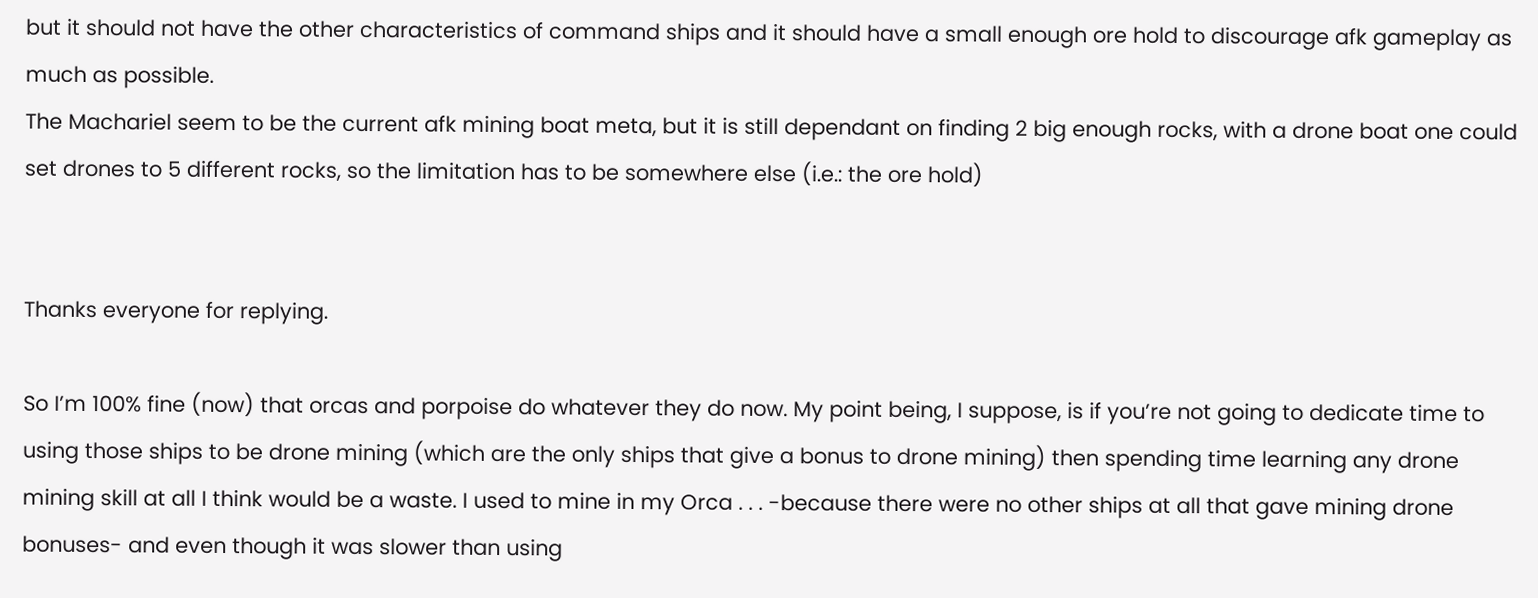but it should not have the other characteristics of command ships and it should have a small enough ore hold to discourage afk gameplay as much as possible.
The Machariel seem to be the current afk mining boat meta, but it is still dependant on finding 2 big enough rocks, with a drone boat one could set drones to 5 different rocks, so the limitation has to be somewhere else (i.e.: the ore hold)


Thanks everyone for replying.

So I’m 100% fine (now) that orcas and porpoise do whatever they do now. My point being, I suppose, is if you’re not going to dedicate time to using those ships to be drone mining (which are the only ships that give a bonus to drone mining) then spending time learning any drone mining skill at all I think would be a waste. I used to mine in my Orca . . . -because there were no other ships at all that gave mining drone bonuses- and even though it was slower than using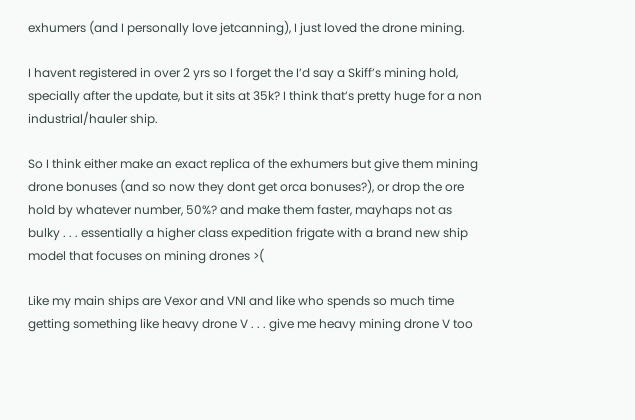exhumers (and I personally love jetcanning), I just loved the drone mining.

I havent registered in over 2 yrs so I forget the I’d say a Skiff’s mining hold, specially after the update, but it sits at 35k? I think that’s pretty huge for a non industrial/hauler ship.

So I think either make an exact replica of the exhumers but give them mining drone bonuses (and so now they dont get orca bonuses?), or drop the ore hold by whatever number, 50%? and make them faster, mayhaps not as bulky . . . essentially a higher class expedition frigate with a brand new ship model that focuses on mining drones >(

Like my main ships are Vexor and VNI and like who spends so much time getting something like heavy drone V . . . give me heavy mining drone V too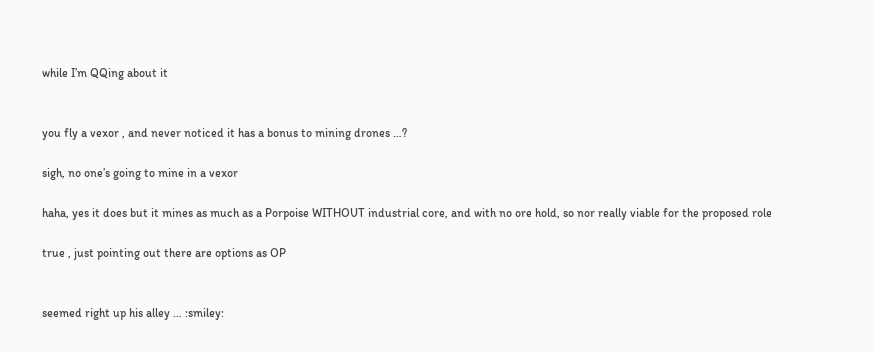while I’m QQing about it


you fly a vexor , and never noticed it has a bonus to mining drones …?

sigh, no one’s going to mine in a vexor

haha, yes it does but it mines as much as a Porpoise WITHOUT industrial core, and with no ore hold, so nor really viable for the proposed role

true , just pointing out there are options as OP


seemed right up his alley … :smiley: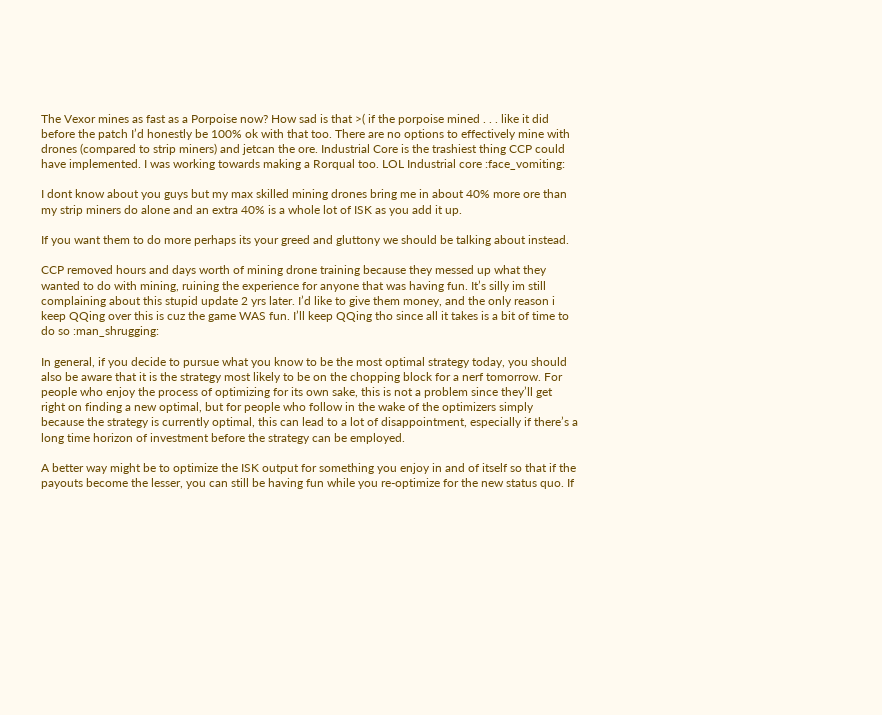The Vexor mines as fast as a Porpoise now? How sad is that >( if the porpoise mined . . . like it did before the patch I’d honestly be 100% ok with that too. There are no options to effectively mine with drones (compared to strip miners) and jetcan the ore. Industrial Core is the trashiest thing CCP could have implemented. I was working towards making a Rorqual too. LOL Industrial core :face_vomiting:

I dont know about you guys but my max skilled mining drones bring me in about 40% more ore than my strip miners do alone and an extra 40% is a whole lot of ISK as you add it up.

If you want them to do more perhaps its your greed and gluttony we should be talking about instead.

CCP removed hours and days worth of mining drone training because they messed up what they wanted to do with mining, ruining the experience for anyone that was having fun. It’s silly im still complaining about this stupid update 2 yrs later. I’d like to give them money, and the only reason i keep QQing over this is cuz the game WAS fun. I’ll keep QQing tho since all it takes is a bit of time to do so :man_shrugging:

In general, if you decide to pursue what you know to be the most optimal strategy today, you should also be aware that it is the strategy most likely to be on the chopping block for a nerf tomorrow. For people who enjoy the process of optimizing for its own sake, this is not a problem since they’ll get right on finding a new optimal, but for people who follow in the wake of the optimizers simply because the strategy is currently optimal, this can lead to a lot of disappointment, especially if there’s a long time horizon of investment before the strategy can be employed.

A better way might be to optimize the ISK output for something you enjoy in and of itself so that if the payouts become the lesser, you can still be having fun while you re-optimize for the new status quo. If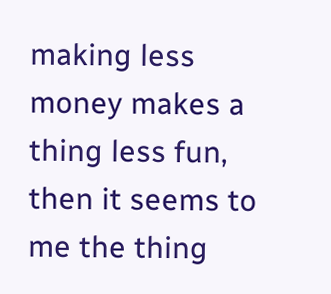making less money makes a thing less fun, then it seems to me the thing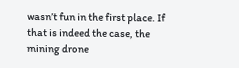wasn’t fun in the first place. If that is indeed the case, the mining drone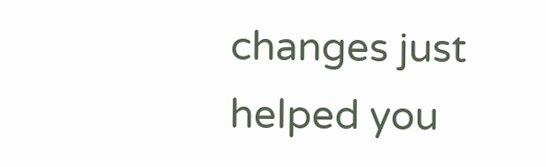changes just helped you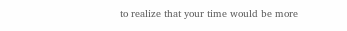to realize that your time would be more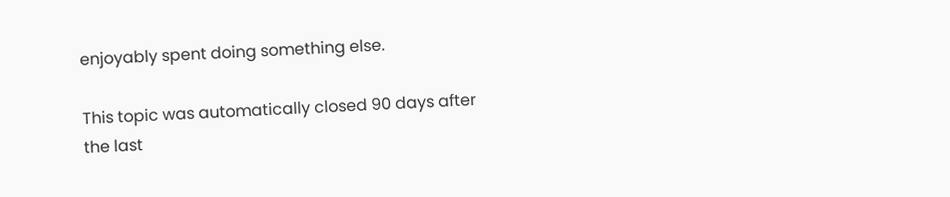enjoyably spent doing something else.

This topic was automatically closed 90 days after the last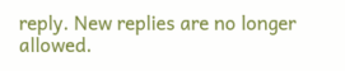reply. New replies are no longer allowed.